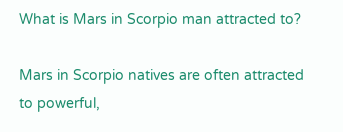What is Mars in Scorpio man attracted to?

Mars in Scorpio natives are often attracted to powerful,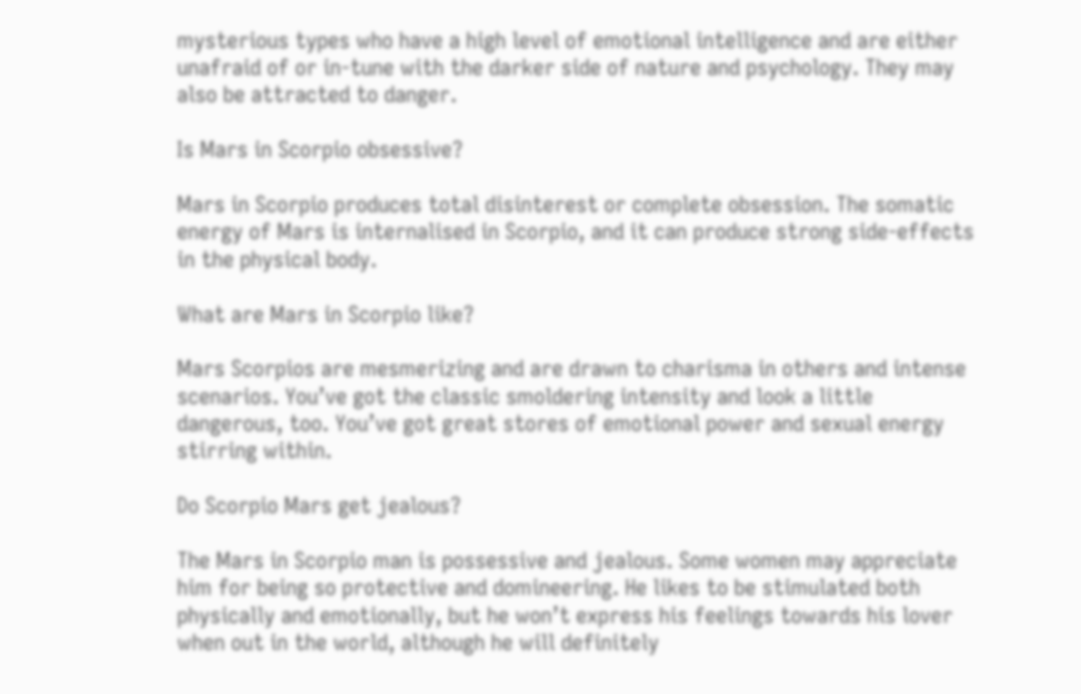mysterious types who have a high level of emotional intelligence and are either unafraid of or in-tune with the darker side of nature and psychology. They may also be attracted to danger.

Is Mars in Scorpio obsessive?

Mars in Scorpio produces total disinterest or complete obsession. The somatic energy of Mars is internalised in Scorpio, and it can produce strong side-effects in the physical body.

What are Mars in Scorpio like?

Mars Scorpios are mesmerizing and are drawn to charisma in others and intense scenarios. You’ve got the classic smoldering intensity and look a little dangerous, too. You’ve got great stores of emotional power and sexual energy stirring within.

Do Scorpio Mars get jealous?

The Mars in Scorpio man is possessive and jealous. Some women may appreciate him for being so protective and domineering. He likes to be stimulated both physically and emotionally, but he won’t express his feelings towards his lover when out in the world, although he will definitely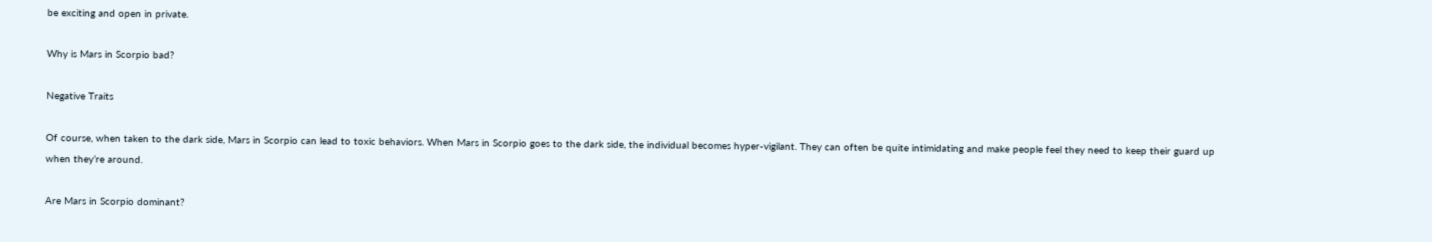be exciting and open in private.

Why is Mars in Scorpio bad?

Negative Traits

Of course, when taken to the dark side, Mars in Scorpio can lead to toxic behaviors. When Mars in Scorpio goes to the dark side, the individual becomes hyper-vigilant. They can often be quite intimidating and make people feel they need to keep their guard up when they’re around.

Are Mars in Scorpio dominant?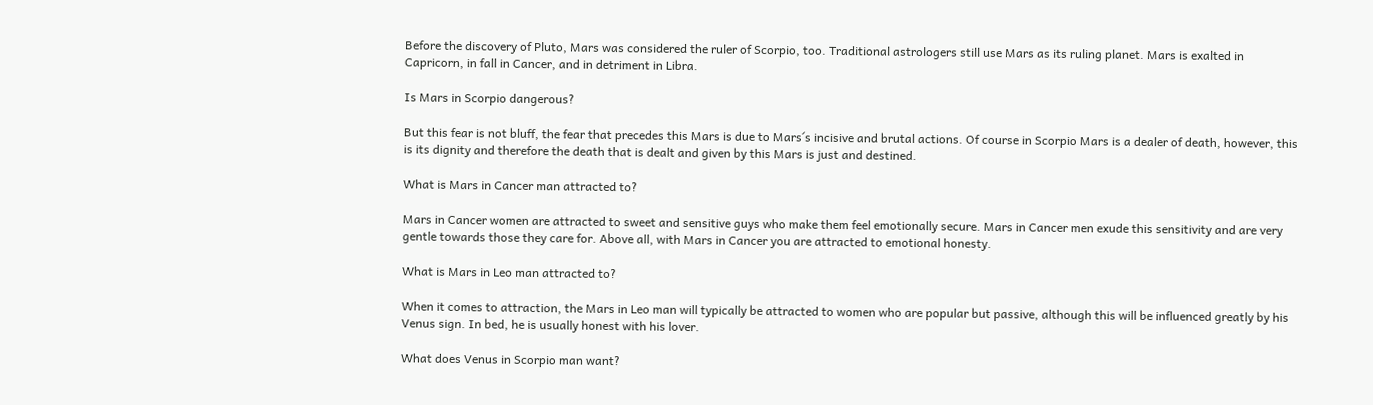Before the discovery of Pluto, Mars was considered the ruler of Scorpio, too. Traditional astrologers still use Mars as its ruling planet. Mars is exalted in Capricorn, in fall in Cancer, and in detriment in Libra.

Is Mars in Scorpio dangerous?

But this fear is not bluff, the fear that precedes this Mars is due to Mars´s incisive and brutal actions. Of course in Scorpio Mars is a dealer of death, however, this is its dignity and therefore the death that is dealt and given by this Mars is just and destined.

What is Mars in Cancer man attracted to?

Mars in Cancer women are attracted to sweet and sensitive guys who make them feel emotionally secure. Mars in Cancer men exude this sensitivity and are very gentle towards those they care for. Above all, with Mars in Cancer you are attracted to emotional honesty.

What is Mars in Leo man attracted to?

When it comes to attraction, the Mars in Leo man will typically be attracted to women who are popular but passive, although this will be influenced greatly by his Venus sign. In bed, he is usually honest with his lover.

What does Venus in Scorpio man want?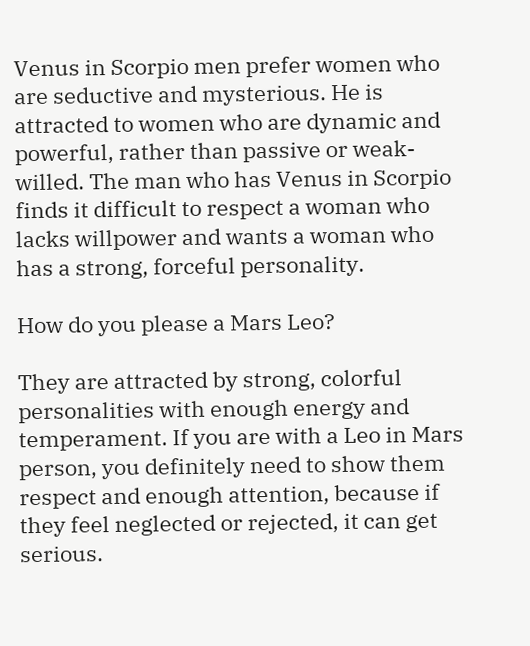Venus in Scorpio men prefer women who are seductive and mysterious. He is attracted to women who are dynamic and powerful, rather than passive or weak-willed. The man who has Venus in Scorpio finds it difficult to respect a woman who lacks willpower and wants a woman who has a strong, forceful personality.

How do you please a Mars Leo?

They are attracted by strong, colorful personalities with enough energy and temperament. If you are with a Leo in Mars person, you definitely need to show them respect and enough attention, because if they feel neglected or rejected, it can get serious.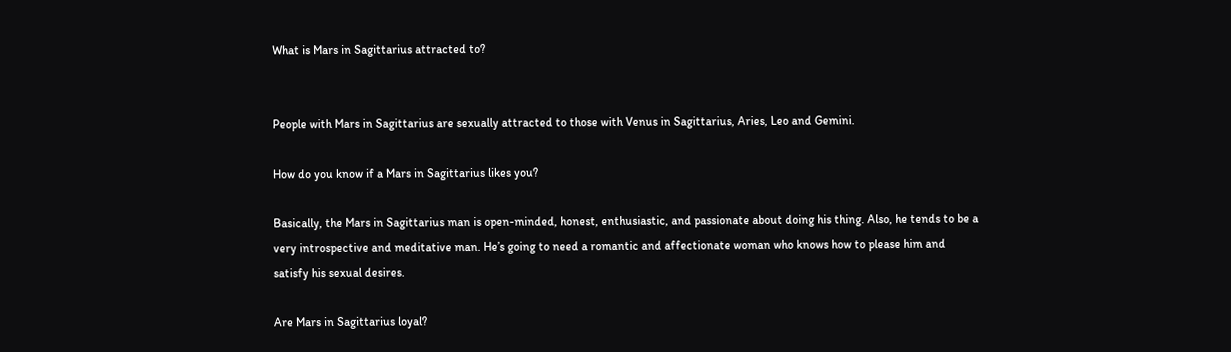What is Mars in Sagittarius attracted to?


People with Mars in Sagittarius are sexually attracted to those with Venus in Sagittarius, Aries, Leo and Gemini.

How do you know if a Mars in Sagittarius likes you?

Basically, the Mars in Sagittarius man is open-minded, honest, enthusiastic, and passionate about doing his thing. Also, he tends to be a very introspective and meditative man. He’s going to need a romantic and affectionate woman who knows how to please him and satisfy his sexual desires.

Are Mars in Sagittarius loyal?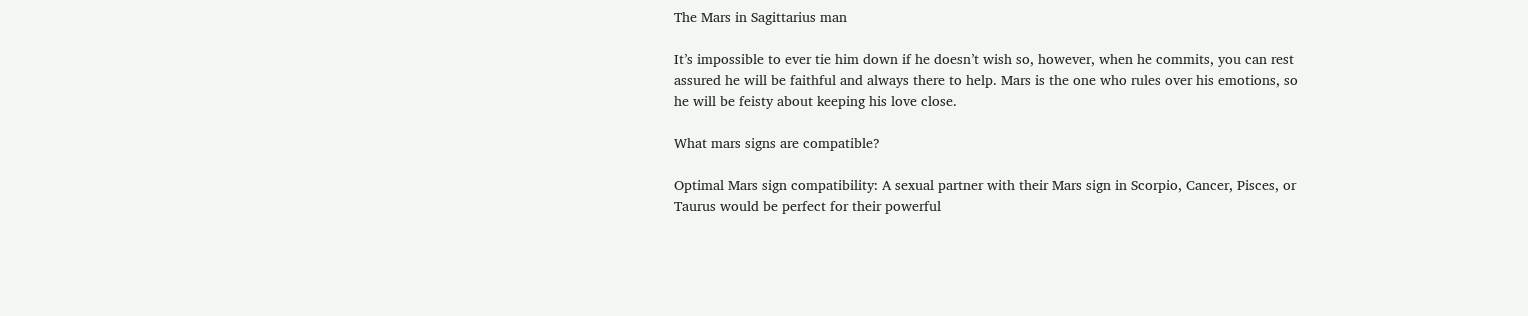The Mars in Sagittarius man

It’s impossible to ever tie him down if he doesn’t wish so, however, when he commits, you can rest assured he will be faithful and always there to help. Mars is the one who rules over his emotions, so he will be feisty about keeping his love close.

What mars signs are compatible?

Optimal Mars sign compatibility: A sexual partner with their Mars sign in Scorpio, Cancer, Pisces, or Taurus would be perfect for their powerful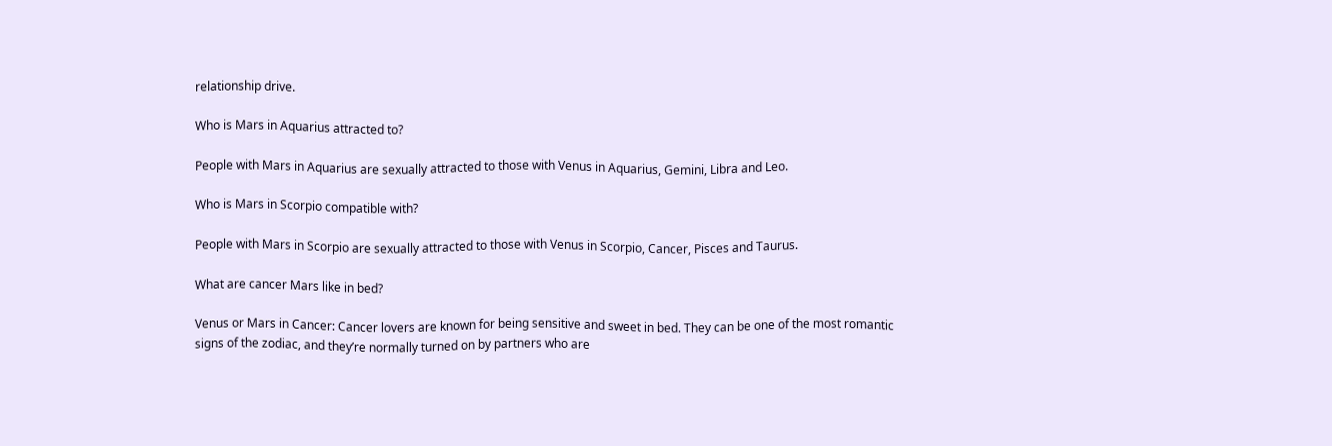relationship drive.

Who is Mars in Aquarius attracted to?

People with Mars in Aquarius are sexually attracted to those with Venus in Aquarius, Gemini, Libra and Leo.

Who is Mars in Scorpio compatible with?

People with Mars in Scorpio are sexually attracted to those with Venus in Scorpio, Cancer, Pisces and Taurus.

What are cancer Mars like in bed?

Venus or Mars in Cancer: Cancer lovers are known for being sensitive and sweet in bed. They can be one of the most romantic signs of the zodiac, and they’re normally turned on by partners who are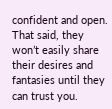confident and open. That said, they won’t easily share their desires and fantasies until they can trust you.